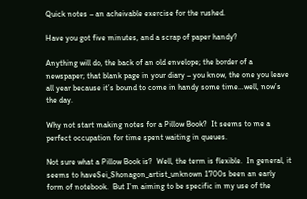Quick notes – an acheivable exercise for the rushed.

Have you got five minutes, and a scrap of paper handy?

Anything will do, the back of an old envelope; the border of a newspaper; that blank page in your diary – you know, the one you leave all year because it’s bound to come in handy some time…well, now’s the day.

Why not start making notes for a Pillow Book?  It seems to me a perfect occupation for time spent waiting in queues.

Not sure what a Pillow Book is?  Well, the term is flexible.  In general, it seems to haveSei_Shonagon_artist_unknown 1700s been an early form of notebook.  But I’m aiming to be specific in my use of the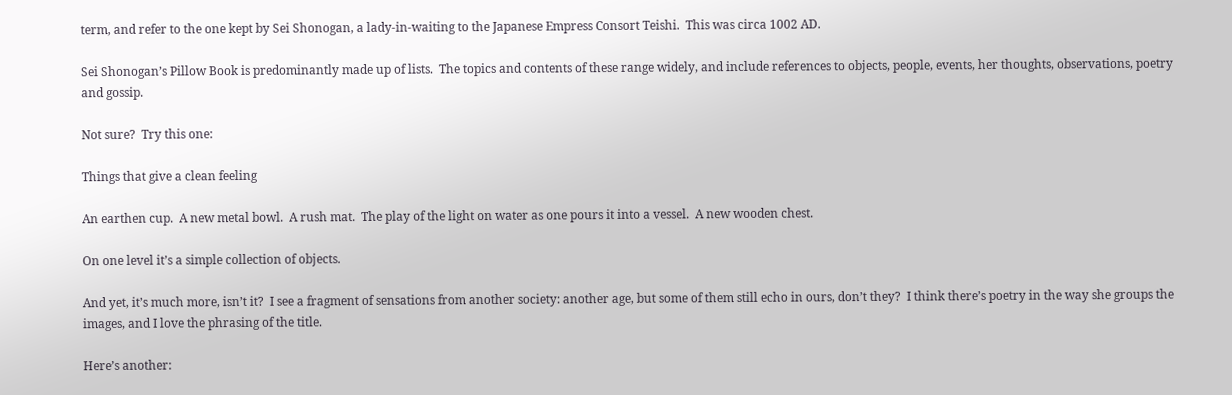term, and refer to the one kept by Sei Shonogan, a lady-in-waiting to the Japanese Empress Consort Teishi.  This was circa 1002 AD.

Sei Shonogan’s Pillow Book is predominantly made up of lists.  The topics and contents of these range widely, and include references to objects, people, events, her thoughts, observations, poetry and gossip.

Not sure?  Try this one:

Things that give a clean feeling

An earthen cup.  A new metal bowl.  A rush mat.  The play of the light on water as one pours it into a vessel.  A new wooden chest.

On one level it’s a simple collection of objects.

And yet, it’s much more, isn’t it?  I see a fragment of sensations from another society: another age, but some of them still echo in ours, don’t they?  I think there’s poetry in the way she groups the images, and I love the phrasing of the title.

Here’s another: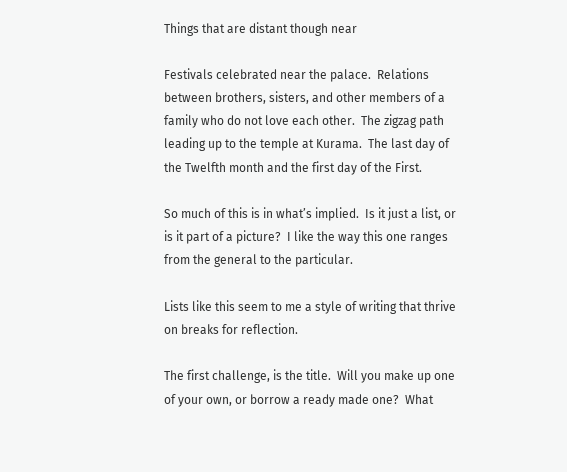Things that are distant though near

Festivals celebrated near the palace.  Relations between brothers, sisters, and other members of a family who do not love each other.  The zigzag path leading up to the temple at Kurama.  The last day of the Twelfth month and the first day of the First.

So much of this is in what’s implied.  Is it just a list, or is it part of a picture?  I like the way this one ranges from the general to the particular.

Lists like this seem to me a style of writing that thrive on breaks for reflection.

The first challenge, is the title.  Will you make up one of your own, or borrow a ready made one?  What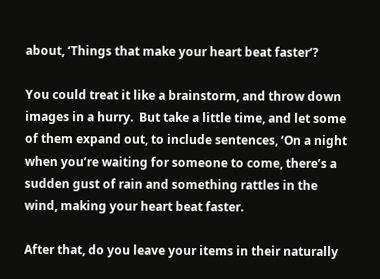about, ‘Things that make your heart beat faster‘?

You could treat it like a brainstorm, and throw down images in a hurry.  But take a little time, and let some of them expand out, to include sentences, ‘On a night when you’re waiting for someone to come, there’s a sudden gust of rain and something rattles in the wind, making your heart beat faster.

After that, do you leave your items in their naturally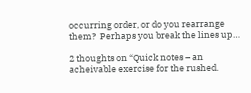occurring order, or do you rearrange them?  Perhaps you break the lines up…

2 thoughts on “Quick notes – an acheivable exercise for the rushed.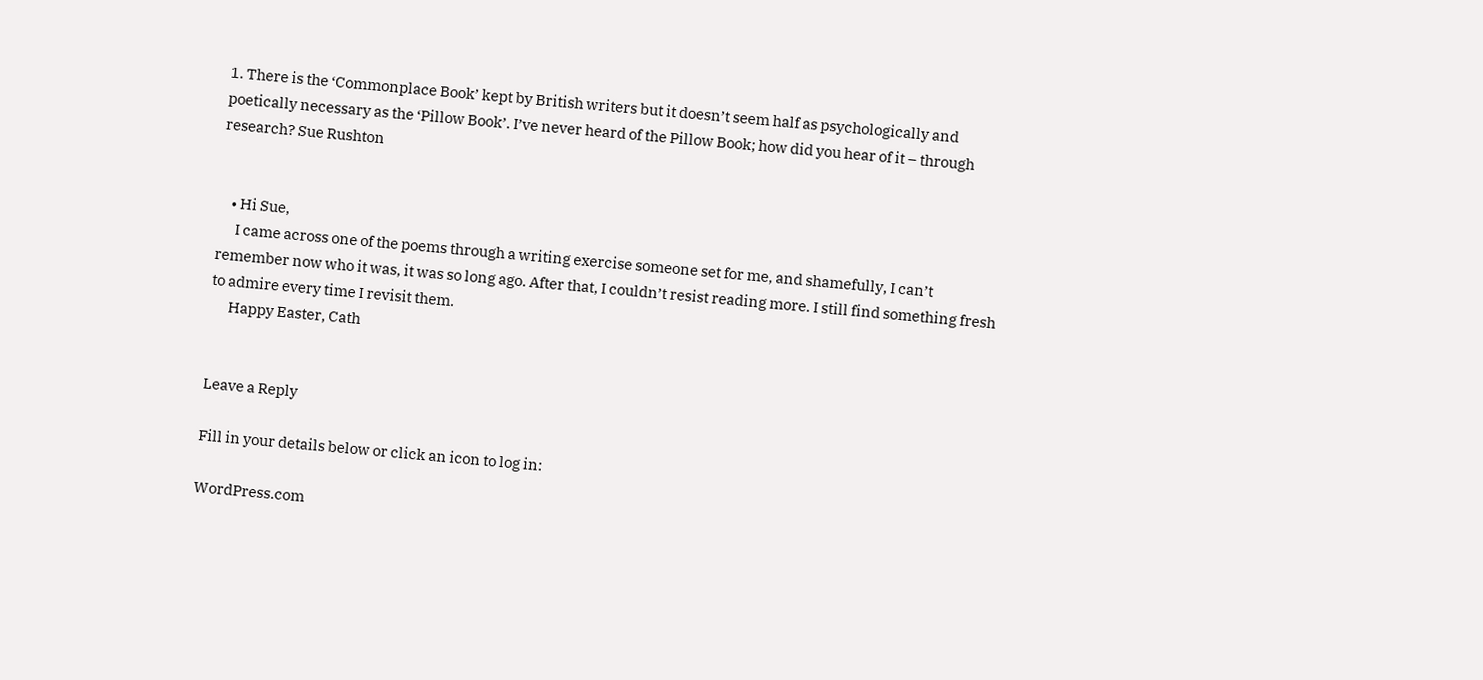1. There is the ‘Commonplace Book’ kept by British writers but it doesn’t seem half as psychologically and poetically necessary as the ‘Pillow Book’. I’ve never heard of the Pillow Book; how did you hear of it – through research? Sue Rushton


    • Hi Sue,
      I came across one of the poems through a writing exercise someone set for me, and shamefully, I can’t remember now who it was, it was so long ago. After that, I couldn’t resist reading more. I still find something fresh to admire every time I revisit them.
      Happy Easter, Cath


Leave a Reply

Fill in your details below or click an icon to log in:

WordPress.com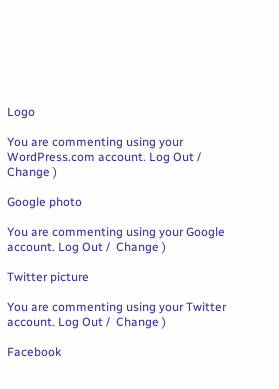Logo

You are commenting using your WordPress.com account. Log Out /  Change )

Google photo

You are commenting using your Google account. Log Out /  Change )

Twitter picture

You are commenting using your Twitter account. Log Out /  Change )

Facebook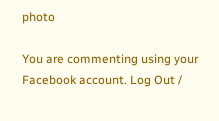photo

You are commenting using your Facebook account. Log Out /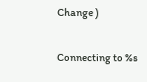Change )

Connecting to %s